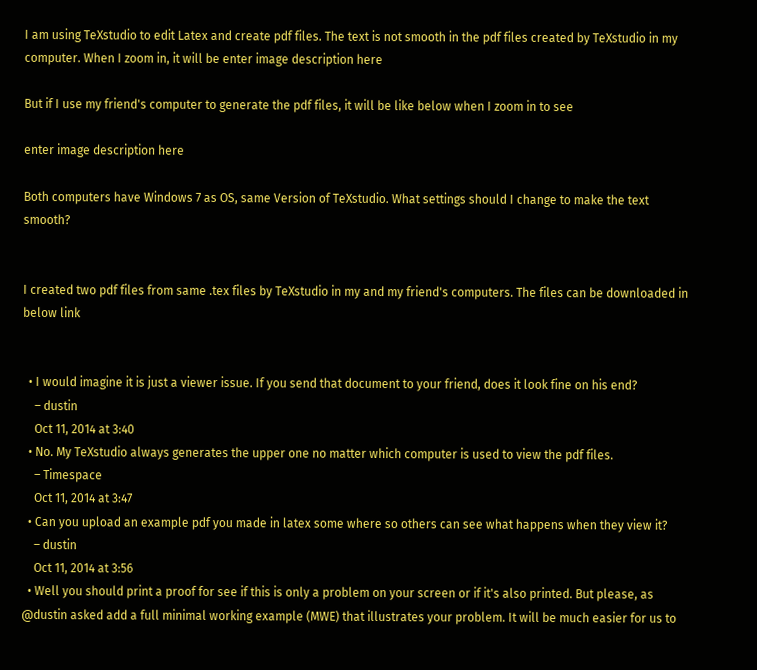I am using TeXstudio to edit Latex and create pdf files. The text is not smooth in the pdf files created by TeXstudio in my computer. When I zoom in, it will be enter image description here

But if I use my friend's computer to generate the pdf files, it will be like below when I zoom in to see

enter image description here

Both computers have Windows 7 as OS, same Version of TeXstudio. What settings should I change to make the text smooth?


I created two pdf files from same .tex files by TeXstudio in my and my friend's computers. The files can be downloaded in below link


  • I would imagine it is just a viewer issue. If you send that document to your friend, does it look fine on his end?
    – dustin
    Oct 11, 2014 at 3:40
  • No. My TeXstudio always generates the upper one no matter which computer is used to view the pdf files.
    – Timespace
    Oct 11, 2014 at 3:47
  • Can you upload an example pdf you made in latex some where so others can see what happens when they view it?
    – dustin
    Oct 11, 2014 at 3:56
  • Well you should print a proof for see if this is only a problem on your screen or if it's also printed. But please, as @dustin asked add a full minimal working example (MWE) that illustrates your problem. It will be much easier for us to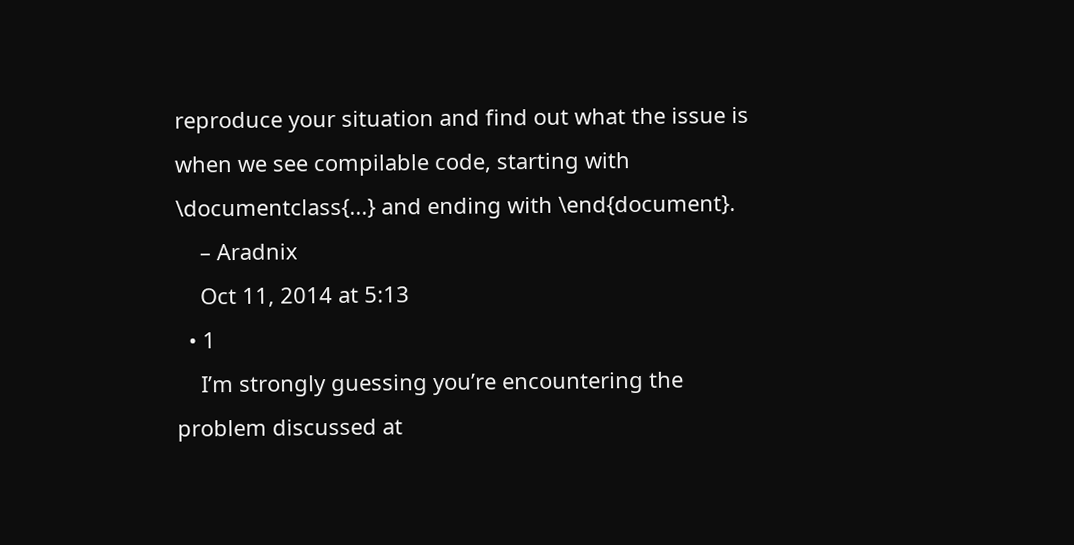reproduce your situation and find out what the issue is when we see compilable code, starting with \documentclass{...} and ending with \end{document}.
    – Aradnix
    Oct 11, 2014 at 5:13
  • 1
    I’m strongly guessing you’re encountering the problem discussed at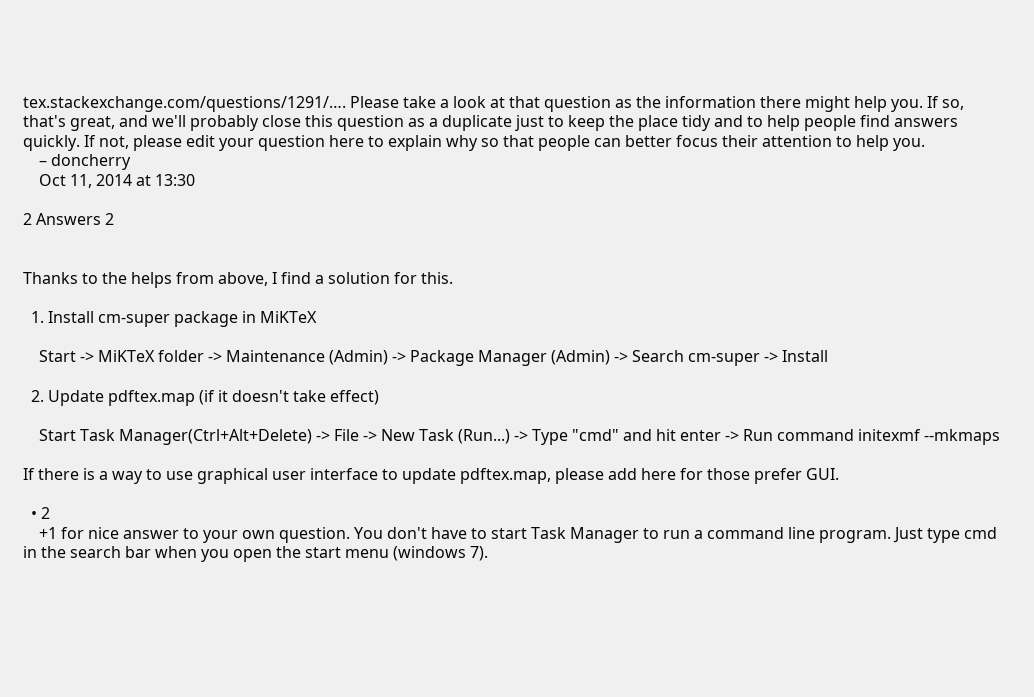tex.stackexchange.com/questions/1291/…. Please take a look at that question as the information there might help you. If so, that's great, and we'll probably close this question as a duplicate just to keep the place tidy and to help people find answers quickly. If not, please edit your question here to explain why so that people can better focus their attention to help you.
    – doncherry
    Oct 11, 2014 at 13:30

2 Answers 2


Thanks to the helps from above, I find a solution for this.

  1. Install cm-super package in MiKTeX

    Start -> MiKTeX folder -> Maintenance (Admin) -> Package Manager (Admin) -> Search cm-super -> Install

  2. Update pdftex.map (if it doesn't take effect)

    Start Task Manager(Ctrl+Alt+Delete) -> File -> New Task (Run...) -> Type "cmd" and hit enter -> Run command initexmf --mkmaps

If there is a way to use graphical user interface to update pdftex.map, please add here for those prefer GUI.

  • 2
    +1 for nice answer to your own question. You don't have to start Task Manager to run a command line program. Just type cmd in the search bar when you open the start menu (windows 7).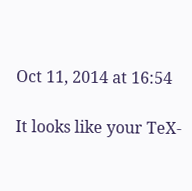Oct 11, 2014 at 16:54

It looks like your TeX-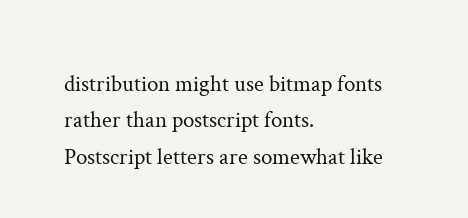distribution might use bitmap fonts rather than postscript fonts. Postscript letters are somewhat like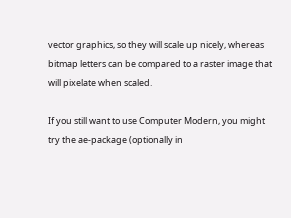vector graphics, so they will scale up nicely, whereas bitmap letters can be compared to a raster image that will pixelate when scaled.

If you still want to use Computer Modern, you might try the ae-package (optionally in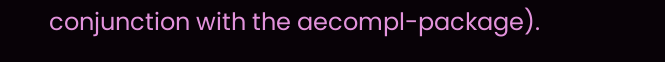conjunction with the aecompl-package).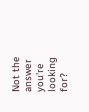Not the answer you're looking for?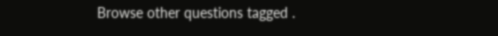Browse other questions tagged .